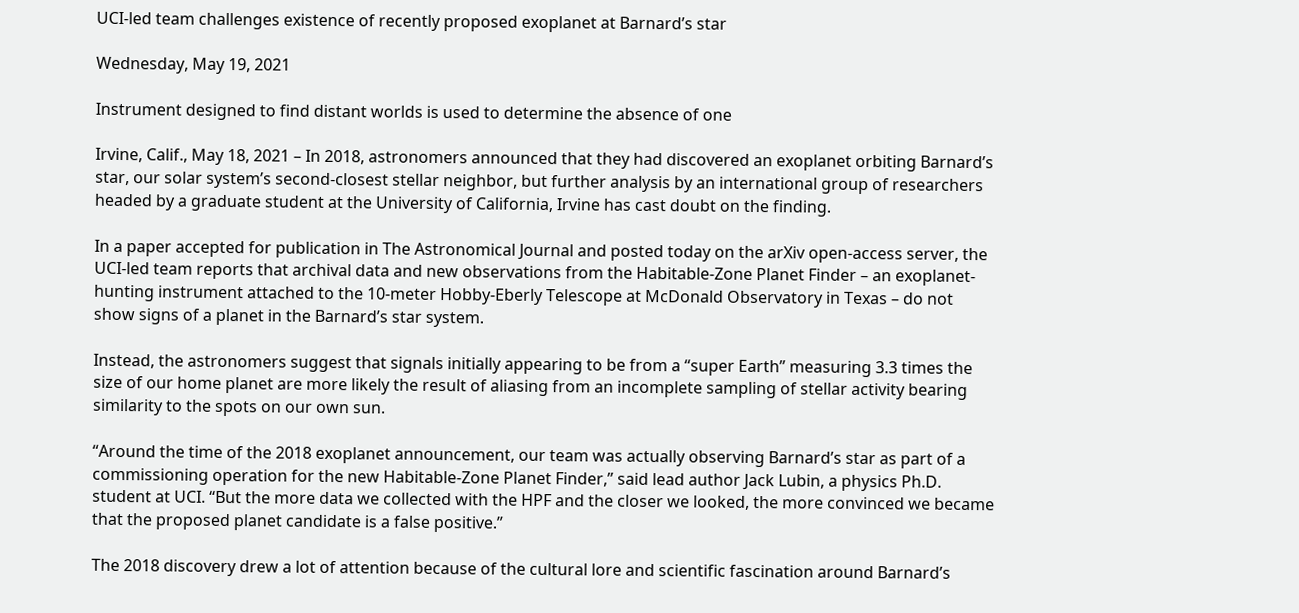UCI-led team challenges existence of recently proposed exoplanet at Barnard’s star

Wednesday, May 19, 2021

Instrument designed to find distant worlds is used to determine the absence of one

Irvine, Calif., May 18, 2021 – In 2018, astronomers announced that they had discovered an exoplanet orbiting Barnard’s star, our solar system’s second-closest stellar neighbor, but further analysis by an international group of researchers headed by a graduate student at the University of California, Irvine has cast doubt on the finding.

In a paper accepted for publication in The Astronomical Journal and posted today on the arXiv open-access server, the UCI-led team reports that archival data and new observations from the Habitable-Zone Planet Finder – an exoplanet-hunting instrument attached to the 10-meter Hobby-Eberly Telescope at McDonald Observatory in Texas – do not show signs of a planet in the Barnard’s star system.

Instead, the astronomers suggest that signals initially appearing to be from a “super Earth” measuring 3.3 times the size of our home planet are more likely the result of aliasing from an incomplete sampling of stellar activity bearing similarity to the spots on our own sun.

“Around the time of the 2018 exoplanet announcement, our team was actually observing Barnard’s star as part of a commissioning operation for the new Habitable-Zone Planet Finder,” said lead author Jack Lubin, a physics Ph.D. student at UCI. “But the more data we collected with the HPF and the closer we looked, the more convinced we became that the proposed planet candidate is a false positive.”

The 2018 discovery drew a lot of attention because of the cultural lore and scientific fascination around Barnard’s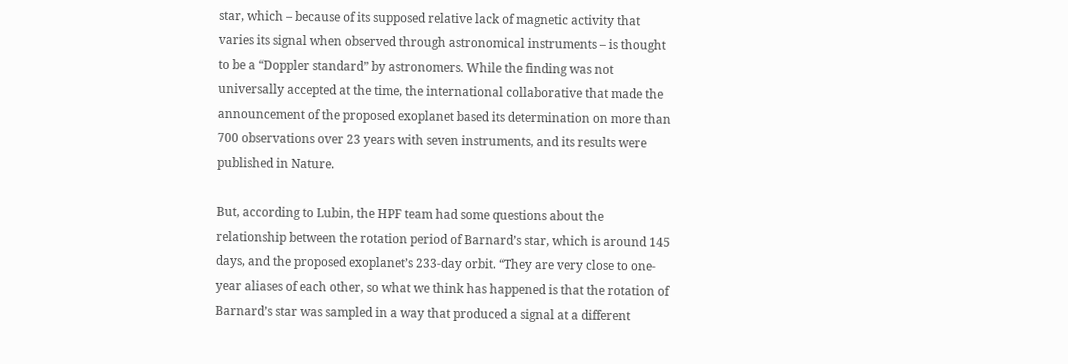star, which – because of its supposed relative lack of magnetic activity that varies its signal when observed through astronomical instruments – is thought to be a “Doppler standard” by astronomers. While the finding was not universally accepted at the time, the international collaborative that made the announcement of the proposed exoplanet based its determination on more than 700 observations over 23 years with seven instruments, and its results were published in Nature.

But, according to Lubin, the HPF team had some questions about the relationship between the rotation period of Barnard’s star, which is around 145 days, and the proposed exoplanet’s 233-day orbit. “They are very close to one-year aliases of each other, so what we think has happened is that the rotation of Barnard’s star was sampled in a way that produced a signal at a different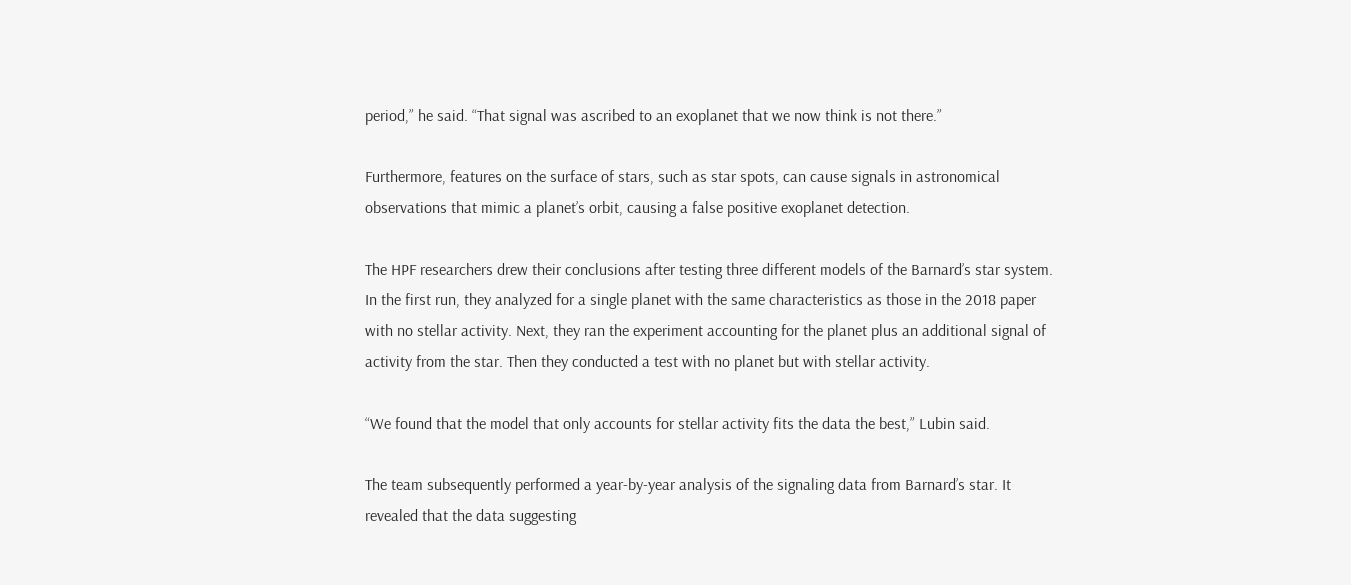period,” he said. “That signal was ascribed to an exoplanet that we now think is not there.”

Furthermore, features on the surface of stars, such as star spots, can cause signals in astronomical observations that mimic a planet’s orbit, causing a false positive exoplanet detection.

The HPF researchers drew their conclusions after testing three different models of the Barnard’s star system. In the first run, they analyzed for a single planet with the same characteristics as those in the 2018 paper with no stellar activity. Next, they ran the experiment accounting for the planet plus an additional signal of activity from the star. Then they conducted a test with no planet but with stellar activity.

“We found that the model that only accounts for stellar activity fits the data the best,” Lubin said.

The team subsequently performed a year-by-year analysis of the signaling data from Barnard’s star. It revealed that the data suggesting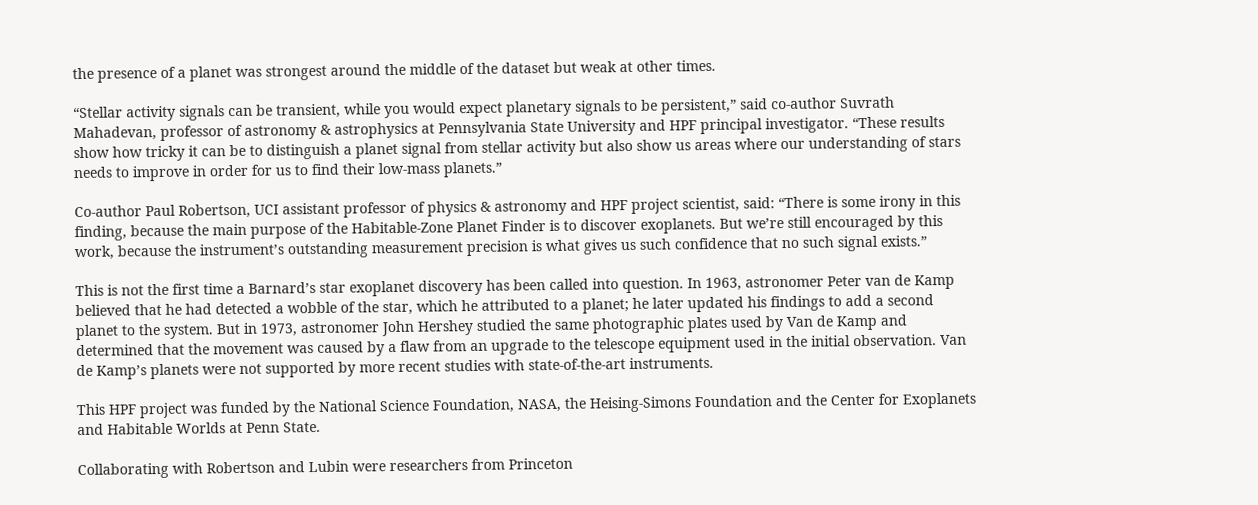the presence of a planet was strongest around the middle of the dataset but weak at other times.

“Stellar activity signals can be transient, while you would expect planetary signals to be persistent,” said co-author Suvrath Mahadevan, professor of astronomy & astrophysics at Pennsylvania State University and HPF principal investigator. “These results show how tricky it can be to distinguish a planet signal from stellar activity but also show us areas where our understanding of stars needs to improve in order for us to find their low-mass planets.”

Co-author Paul Robertson, UCI assistant professor of physics & astronomy and HPF project scientist, said: “There is some irony in this finding, because the main purpose of the Habitable-Zone Planet Finder is to discover exoplanets. But we’re still encouraged by this work, because the instrument’s outstanding measurement precision is what gives us such confidence that no such signal exists.”

This is not the first time a Barnard’s star exoplanet discovery has been called into question. In 1963, astronomer Peter van de Kamp believed that he had detected a wobble of the star, which he attributed to a planet; he later updated his findings to add a second planet to the system. But in 1973, astronomer John Hershey studied the same photographic plates used by Van de Kamp and determined that the movement was caused by a flaw from an upgrade to the telescope equipment used in the initial observation. Van de Kamp’s planets were not supported by more recent studies with state-of-the-art instruments.

This HPF project was funded by the National Science Foundation, NASA, the Heising-Simons Foundation and the Center for Exoplanets and Habitable Worlds at Penn State.

Collaborating with Robertson and Lubin were researchers from Princeton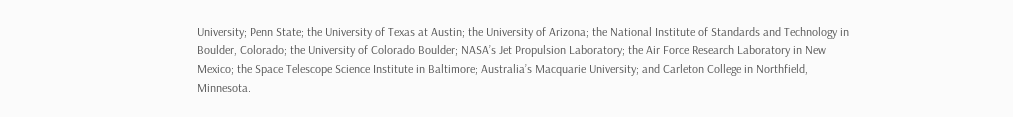University; Penn State; the University of Texas at Austin; the University of Arizona; the National Institute of Standards and Technology in Boulder, Colorado; the University of Colorado Boulder; NASA’s Jet Propulsion Laboratory; the Air Force Research Laboratory in New Mexico; the Space Telescope Science Institute in Baltimore; Australia’s Macquarie University; and Carleton College in Northfield, Minnesota.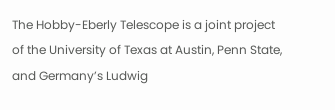The Hobby-Eberly Telescope is a joint project of the University of Texas at Austin, Penn State, and Germany’s Ludwig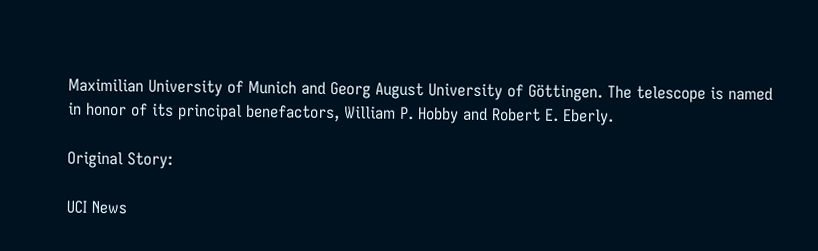Maximilian University of Munich and Georg August University of Göttingen. The telescope is named in honor of its principal benefactors, William P. Hobby and Robert E. Eberly.

Original Story:

UCI News